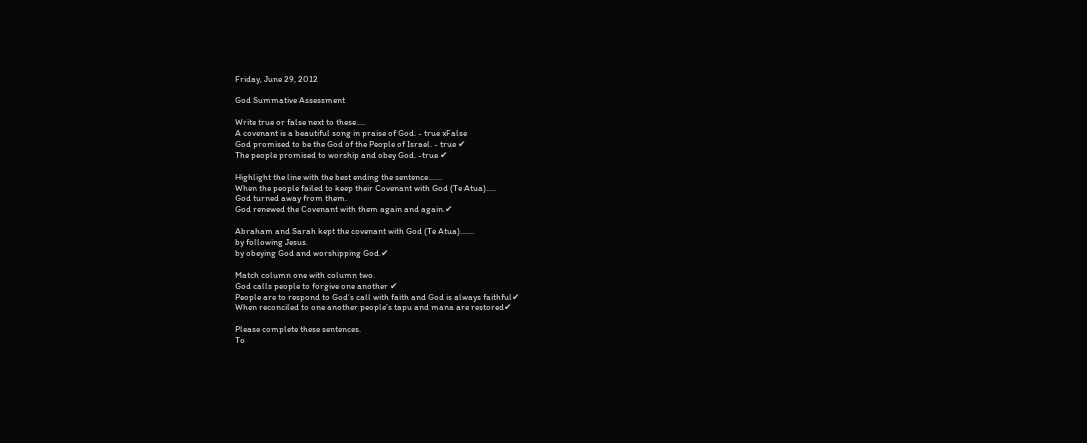Friday, June 29, 2012

God Summative Assessment

Write true or false next to these.....
A covenant is a beautiful song in praise of God. - true xFalse
God promised to be the God of the People of Israel. - true ✔
The people promised to worship and obey God. -true ✔

Highlight the line with the best ending the sentence.......
When the people failed to keep their Covenant with God (Te Atua).....
God turned away from them.
God renewed the Covenant with them again and again.✔

Abraham and Sarah kept the covenant with God (Te Atua).......
by following Jesus.
by obeying God and worshipping God.✔

Match column one with column two.
God calls people to forgive one another ✔
People are to respond to God’s call with faith and God is always faithful✔
When reconciled to one another people’s tapu and mana are restored✔

Please complete these sentences.
To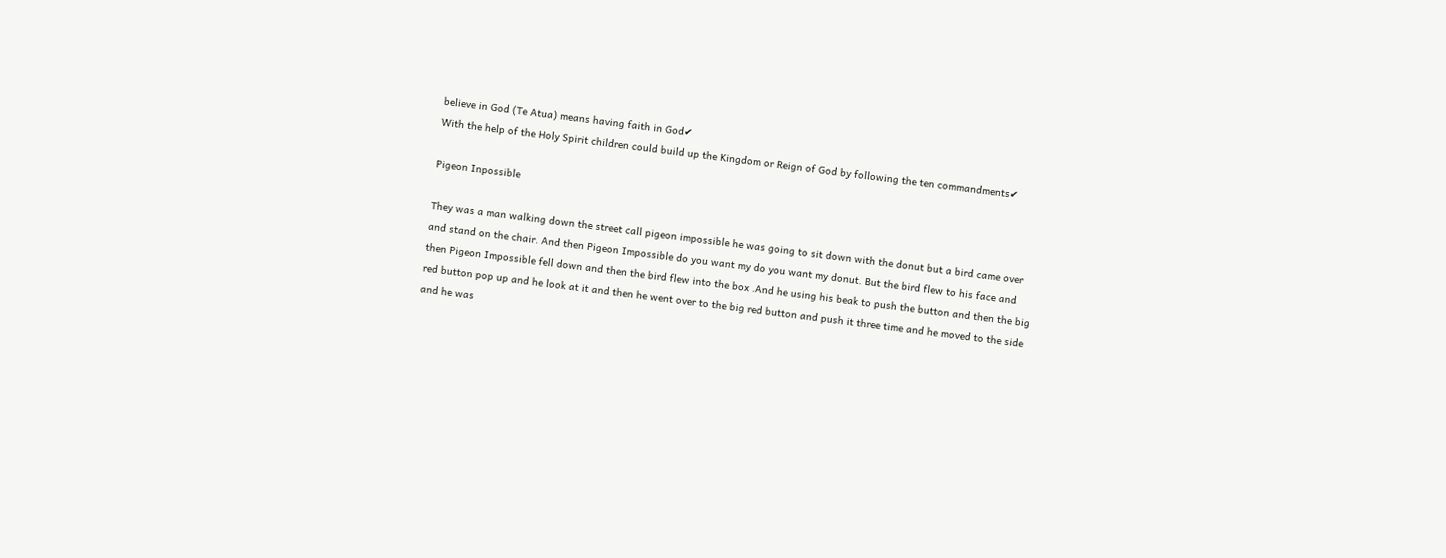believe in God (Te Atua) means having faith in God✔
With the help of the Holy Spirit children could build up the Kingdom or Reign of God by following the ten commandments✔

Pigeon Inpossible

They was a man walking down the street call pigeon impossible he was going to sit down with the donut but a bird came over and stand on the chair. And then Pigeon Impossible do you want my do you want my donut. But the bird flew to his face and then Pigeon Impossible fell down and then the bird flew into the box .And he using his beak to push the button and then the big red button pop up and he look at it and then he went over to the big red button and push it three time and he moved to the side and he was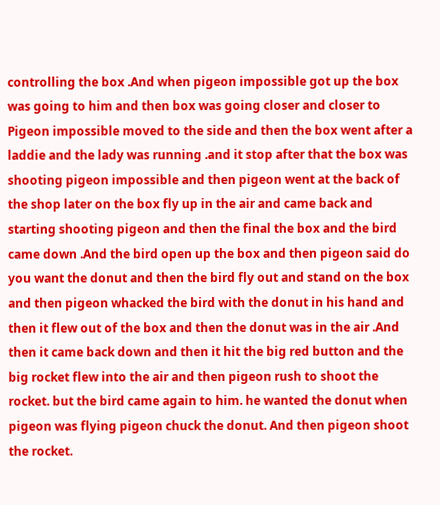controlling the box .And when pigeon impossible got up the box was going to him and then box was going closer and closer to Pigeon impossible moved to the side and then the box went after a laddie and the lady was running .and it stop after that the box was shooting pigeon impossible and then pigeon went at the back of the shop later on the box fly up in the air and came back and starting shooting pigeon and then the final the box and the bird came down .And the bird open up the box and then pigeon said do you want the donut and then the bird fly out and stand on the box and then pigeon whacked the bird with the donut in his hand and then it flew out of the box and then the donut was in the air .And then it came back down and then it hit the big red button and the big rocket flew into the air and then pigeon rush to shoot the rocket. but the bird came again to him. he wanted the donut when pigeon was flying pigeon chuck the donut. And then pigeon shoot the rocket.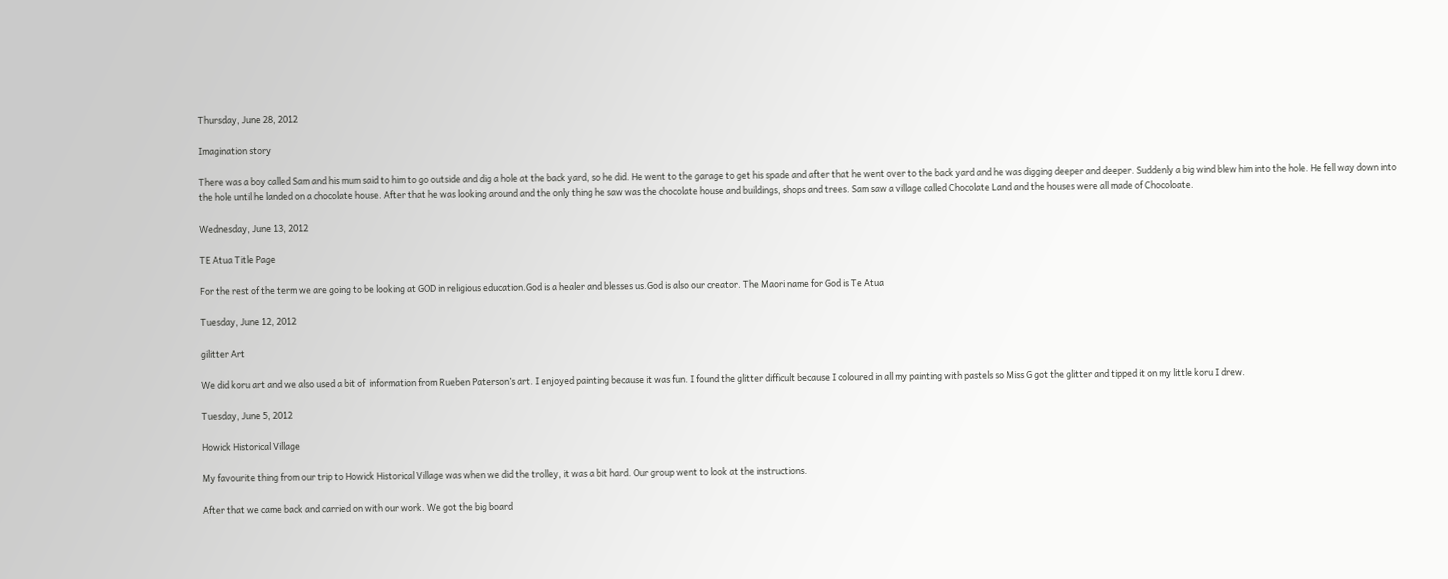Thursday, June 28, 2012

Imagination story

There was a boy called Sam and his mum said to him to go outside and dig a hole at the back yard, so he did. He went to the garage to get his spade and after that he went over to the back yard and he was digging deeper and deeper. Suddenly a big wind blew him into the hole. He fell way down into the hole until he landed on a chocolate house. After that he was looking around and the only thing he saw was the chocolate house and buildings, shops and trees. Sam saw a village called Chocolate Land and the houses were all made of Chocoloate.

Wednesday, June 13, 2012

TE Atua Title Page

For the rest of the term we are going to be looking at GOD in religious education.God is a healer and blesses us.God is also our creator. The Maori name for God is Te Atua

Tuesday, June 12, 2012

gilitter Art

We did koru art and we also used a bit of  information from Rueben Paterson’s art. I enjoyed painting because it was fun. I found the glitter difficult because I coloured in all my painting with pastels so Miss G got the glitter and tipped it on my little koru I drew.

Tuesday, June 5, 2012

Howick Historical Village

My favourite thing from our trip to Howick Historical Village was when we did the trolley, it was a bit hard. Our group went to look at the instructions.

After that we came back and carried on with our work. We got the big board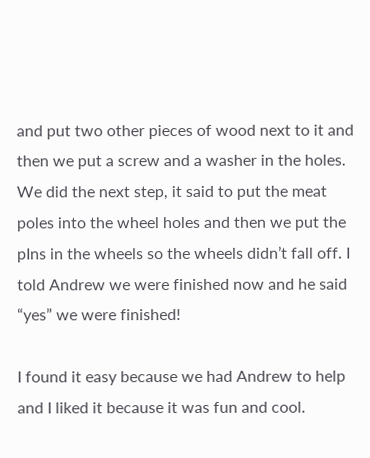and put two other pieces of wood next to it and then we put a screw and a washer in the holes. We did the next step, it said to put the meat poles into the wheel holes and then we put the pIns in the wheels so the wheels didn’t fall off. I told Andrew we were finished now and he said “yes” we were finished!

I found it easy because we had Andrew to help and I liked it because it was fun and cool.